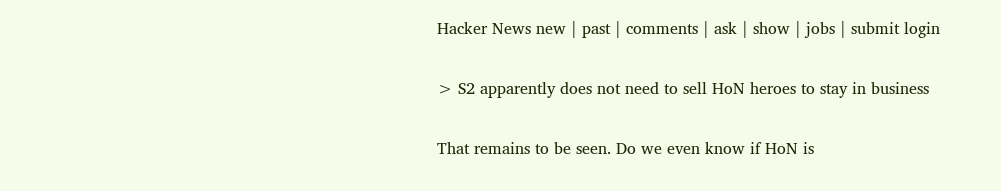Hacker News new | past | comments | ask | show | jobs | submit login

> S2 apparently does not need to sell HoN heroes to stay in business

That remains to be seen. Do we even know if HoN is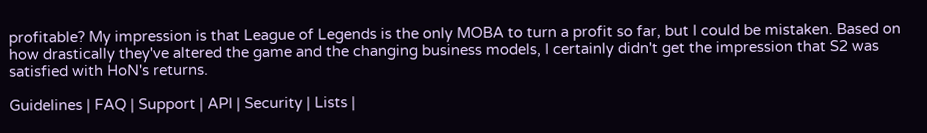profitable? My impression is that League of Legends is the only MOBA to turn a profit so far, but I could be mistaken. Based on how drastically they've altered the game and the changing business models, I certainly didn't get the impression that S2 was satisfied with HoN's returns.

Guidelines | FAQ | Support | API | Security | Lists |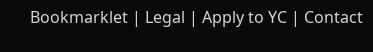Bookmarklet | Legal | Apply to YC | Contact